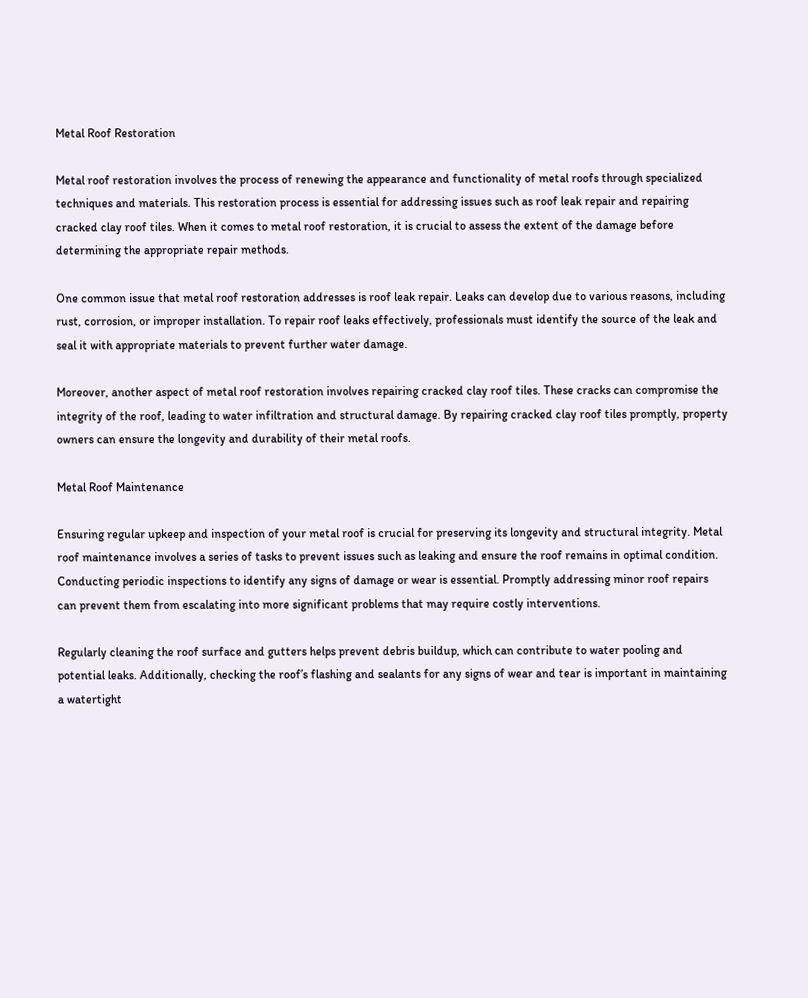Metal Roof Restoration

Metal roof restoration involves the process of renewing the appearance and functionality of metal roofs through specialized techniques and materials. This restoration process is essential for addressing issues such as roof leak repair and repairing cracked clay roof tiles. When it comes to metal roof restoration, it is crucial to assess the extent of the damage before determining the appropriate repair methods.

One common issue that metal roof restoration addresses is roof leak repair. Leaks can develop due to various reasons, including rust, corrosion, or improper installation. To repair roof leaks effectively, professionals must identify the source of the leak and seal it with appropriate materials to prevent further water damage.

Moreover, another aspect of metal roof restoration involves repairing cracked clay roof tiles. These cracks can compromise the integrity of the roof, leading to water infiltration and structural damage. By repairing cracked clay roof tiles promptly, property owners can ensure the longevity and durability of their metal roofs.

Metal Roof Maintenance

Ensuring regular upkeep and inspection of your metal roof is crucial for preserving its longevity and structural integrity. Metal roof maintenance involves a series of tasks to prevent issues such as leaking and ensure the roof remains in optimal condition. Conducting periodic inspections to identify any signs of damage or wear is essential. Promptly addressing minor roof repairs can prevent them from escalating into more significant problems that may require costly interventions.

Regularly cleaning the roof surface and gutters helps prevent debris buildup, which can contribute to water pooling and potential leaks. Additionally, checking the roof’s flashing and sealants for any signs of wear and tear is important in maintaining a watertight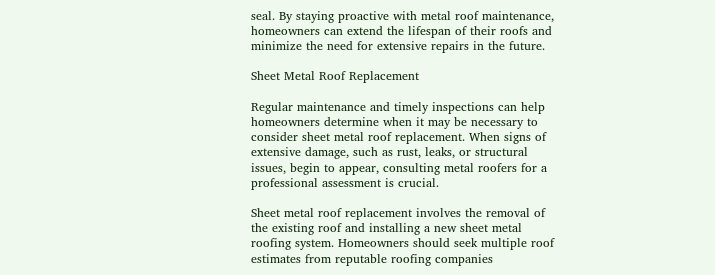seal. By staying proactive with metal roof maintenance, homeowners can extend the lifespan of their roofs and minimize the need for extensive repairs in the future.

Sheet Metal Roof Replacement

Regular maintenance and timely inspections can help homeowners determine when it may be necessary to consider sheet metal roof replacement. When signs of extensive damage, such as rust, leaks, or structural issues, begin to appear, consulting metal roofers for a professional assessment is crucial.

Sheet metal roof replacement involves the removal of the existing roof and installing a new sheet metal roofing system. Homeowners should seek multiple roof estimates from reputable roofing companies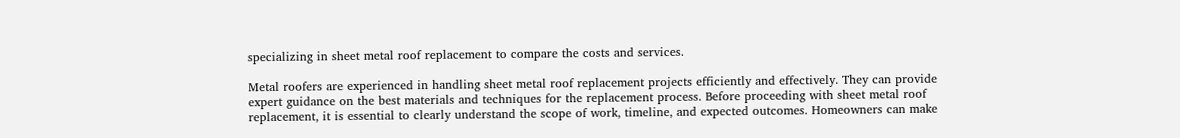specializing in sheet metal roof replacement to compare the costs and services.

Metal roofers are experienced in handling sheet metal roof replacement projects efficiently and effectively. They can provide expert guidance on the best materials and techniques for the replacement process. Before proceeding with sheet metal roof replacement, it is essential to clearly understand the scope of work, timeline, and expected outcomes. Homeowners can make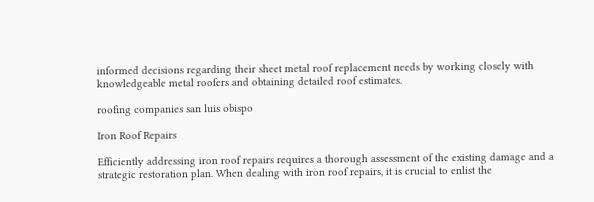informed decisions regarding their sheet metal roof replacement needs by working closely with knowledgeable metal roofers and obtaining detailed roof estimates.

roofing companies san luis obispo

Iron Roof Repairs

Efficiently addressing iron roof repairs requires a thorough assessment of the existing damage and a strategic restoration plan. When dealing with iron roof repairs, it is crucial to enlist the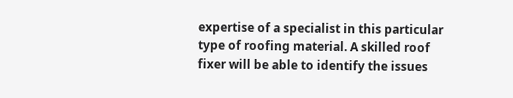expertise of a specialist in this particular type of roofing material. A skilled roof fixer will be able to identify the issues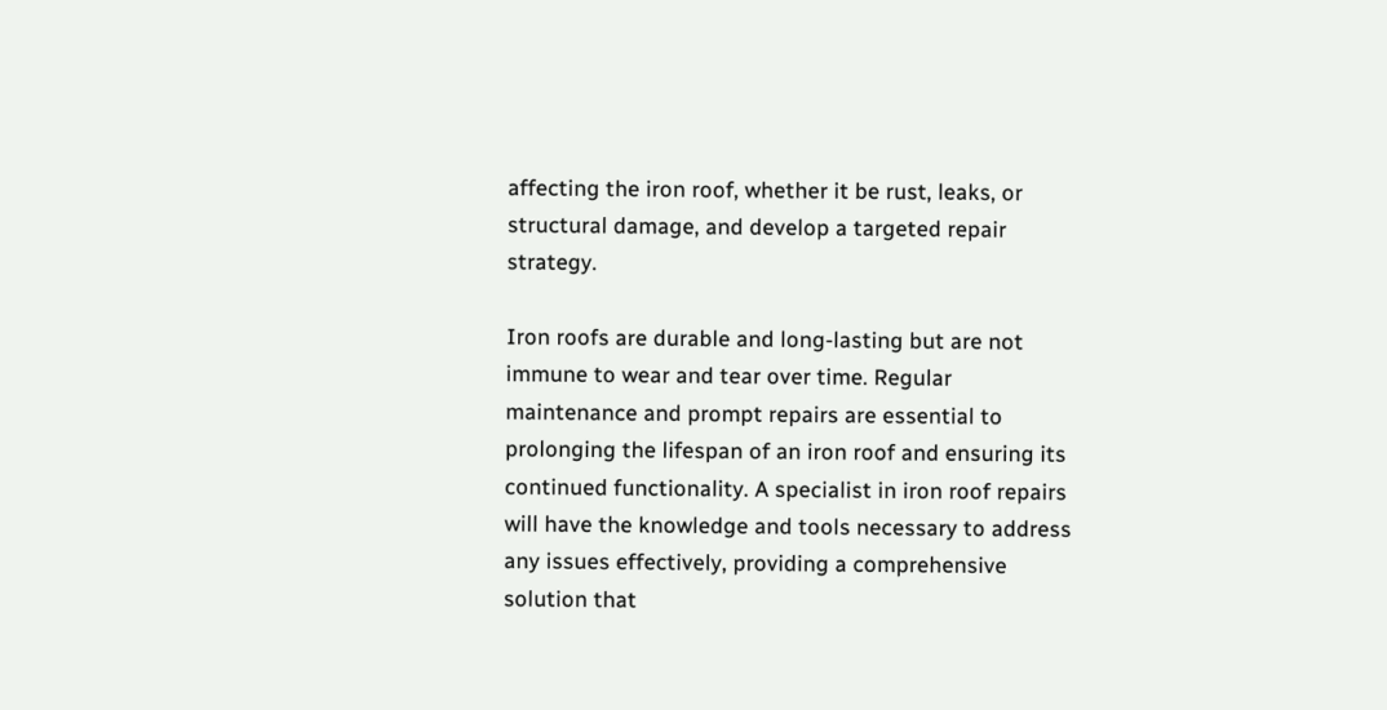affecting the iron roof, whether it be rust, leaks, or structural damage, and develop a targeted repair strategy.

Iron roofs are durable and long-lasting but are not immune to wear and tear over time. Regular maintenance and prompt repairs are essential to prolonging the lifespan of an iron roof and ensuring its continued functionality. A specialist in iron roof repairs will have the knowledge and tools necessary to address any issues effectively, providing a comprehensive solution that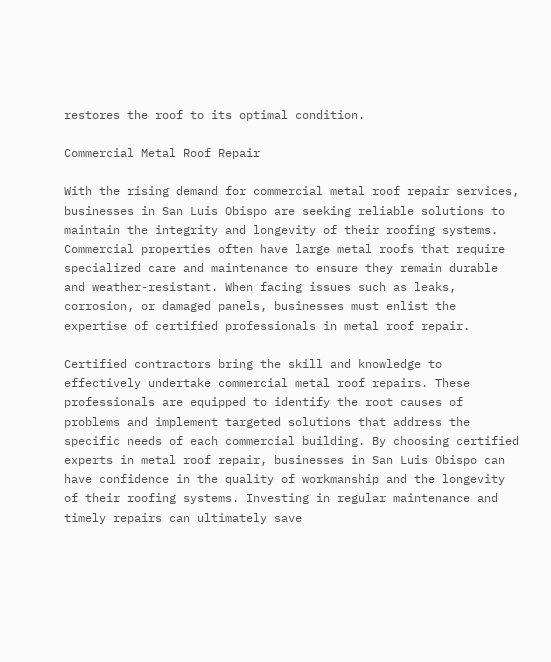restores the roof to its optimal condition.

Commercial Metal Roof Repair

With the rising demand for commercial metal roof repair services, businesses in San Luis Obispo are seeking reliable solutions to maintain the integrity and longevity of their roofing systems. Commercial properties often have large metal roofs that require specialized care and maintenance to ensure they remain durable and weather-resistant. When facing issues such as leaks, corrosion, or damaged panels, businesses must enlist the expertise of certified professionals in metal roof repair.

Certified contractors bring the skill and knowledge to effectively undertake commercial metal roof repairs. These professionals are equipped to identify the root causes of problems and implement targeted solutions that address the specific needs of each commercial building. By choosing certified experts in metal roof repair, businesses in San Luis Obispo can have confidence in the quality of workmanship and the longevity of their roofing systems. Investing in regular maintenance and timely repairs can ultimately save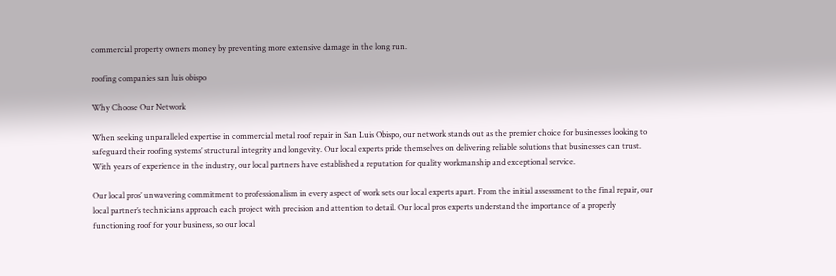commercial property owners money by preventing more extensive damage in the long run.

roofing companies san luis obispo

Why Choose Our Network

When seeking unparalleled expertise in commercial metal roof repair in San Luis Obispo, our network stands out as the premier choice for businesses looking to safeguard their roofing systems’ structural integrity and longevity. Our local experts pride themselves on delivering reliable solutions that businesses can trust. With years of experience in the industry, our local partners have established a reputation for quality workmanship and exceptional service.

Our local pros’ unwavering commitment to professionalism in every aspect of work sets our local experts apart. From the initial assessment to the final repair, our local partner’s technicians approach each project with precision and attention to detail. Our local pros experts understand the importance of a properly functioning roof for your business, so our local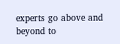experts go above and beyond to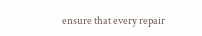ensure that every repair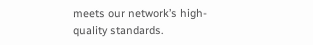meets our network’s high-quality standards.